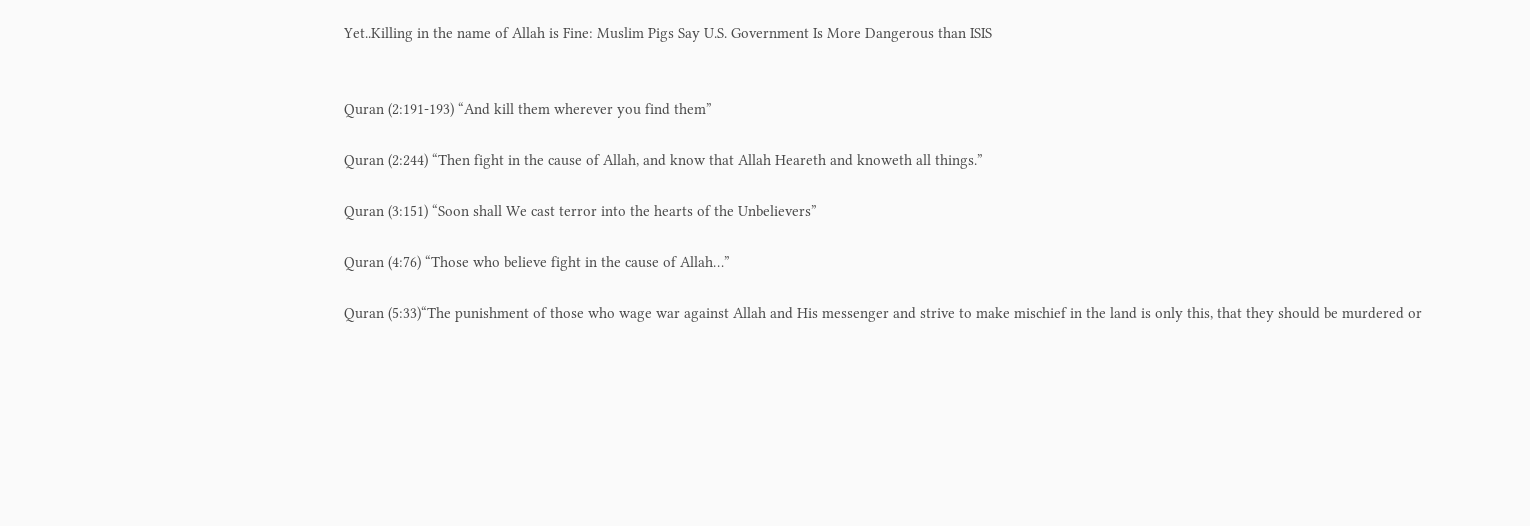Yet..Killing in the name of Allah is Fine: Muslim Pigs Say U.S. Government Is More Dangerous than ISIS


Quran (2:191-193) “And kill them wherever you find them”

Quran (2:244) “Then fight in the cause of Allah, and know that Allah Heareth and knoweth all things.”

Quran (3:151) “Soon shall We cast terror into the hearts of the Unbelievers”

Quran (4:76) “Those who believe fight in the cause of Allah…”

Quran (5:33)“The punishment of those who wage war against Allah and His messenger and strive to make mischief in the land is only this, that they should be murdered or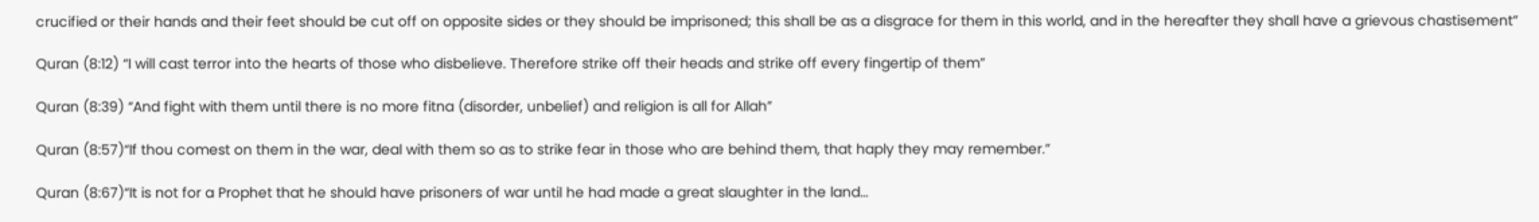crucified or their hands and their feet should be cut off on opposite sides or they should be imprisoned; this shall be as a disgrace for them in this world, and in the hereafter they shall have a grievous chastisement”

Quran (8:12) “I will cast terror into the hearts of those who disbelieve. Therefore strike off their heads and strike off every fingertip of them”

Quran (8:39) “And fight with them until there is no more fitna (disorder, unbelief) and religion is all for Allah”

Quran (8:57)“If thou comest on them in the war, deal with them so as to strike fear in those who are behind them, that haply they may remember.”

Quran (8:67)“It is not for a Prophet that he should have prisoners of war until he had made a great slaughter in the land…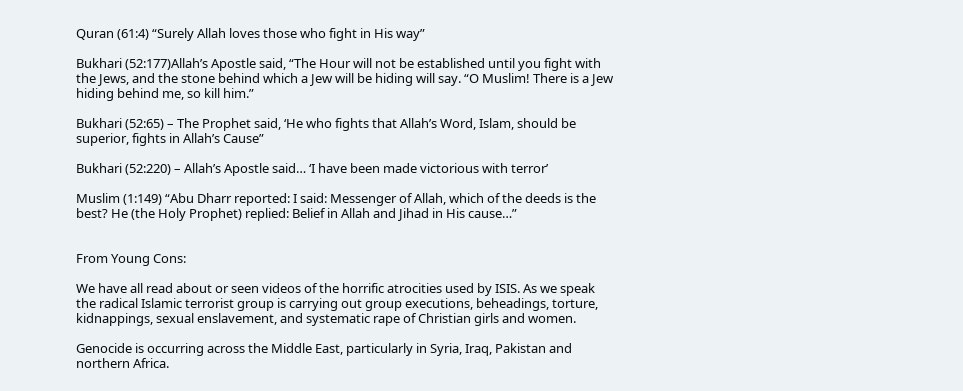Quran (61:4) “Surely Allah loves those who fight in His way”

Bukhari (52:177)Allah’s Apostle said, “The Hour will not be established until you fight with the Jews, and the stone behind which a Jew will be hiding will say. “O Muslim! There is a Jew hiding behind me, so kill him.”

Bukhari (52:65) – The Prophet said, ‘He who fights that Allah’s Word, Islam, should be superior, fights in Allah’s Cause”

Bukhari (52:220) – Allah’s Apostle said… ‘I have been made victorious with terror’

Muslim (1:149) “Abu Dharr reported: I said: Messenger of Allah, which of the deeds is the best? He (the Holy Prophet) replied: Belief in Allah and Jihad in His cause…”


From Young Cons:

We have all read about or seen videos of the horrific atrocities used by ISIS. As we speak the radical Islamic terrorist group is carrying out group executions, beheadings, torture, kidnappings, sexual enslavement, and systematic rape of Christian girls and women.

Genocide is occurring across the Middle East, particularly in Syria, Iraq, Pakistan and northern Africa.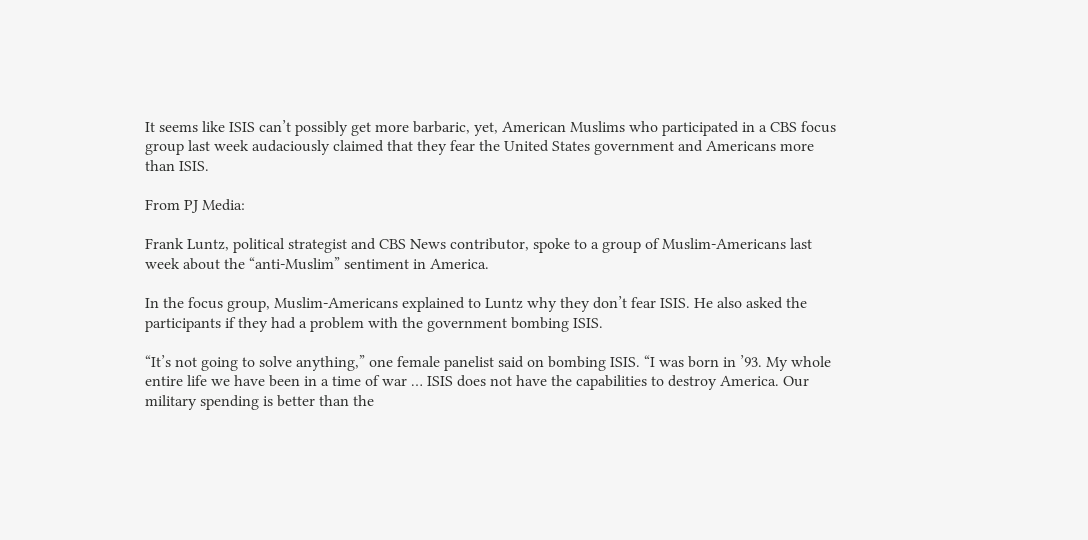It seems like ISIS can’t possibly get more barbaric, yet, American Muslims who participated in a CBS focus group last week audaciously claimed that they fear the United States government and Americans more than ISIS.

From PJ Media:

Frank Luntz, political strategist and CBS News contributor, spoke to a group of Muslim-Americans last week about the “anti-Muslim” sentiment in America.

In the focus group, Muslim-Americans explained to Luntz why they don’t fear ISIS. He also asked the participants if they had a problem with the government bombing ISIS.

“It’s not going to solve anything,” one female panelist said on bombing ISIS. “I was born in ’93. My whole entire life we have been in a time of war … ISIS does not have the capabilities to destroy America. Our military spending is better than the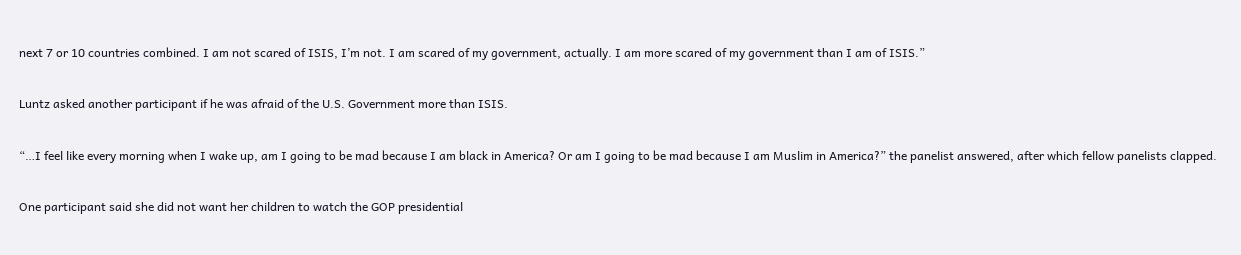next 7 or 10 countries combined. I am not scared of ISIS, I’m not. I am scared of my government, actually. I am more scared of my government than I am of ISIS.”

Luntz asked another participant if he was afraid of the U.S. Government more than ISIS.

“…I feel like every morning when I wake up, am I going to be mad because I am black in America? Or am I going to be mad because I am Muslim in America?” the panelist answered, after which fellow panelists clapped.

One participant said she did not want her children to watch the GOP presidential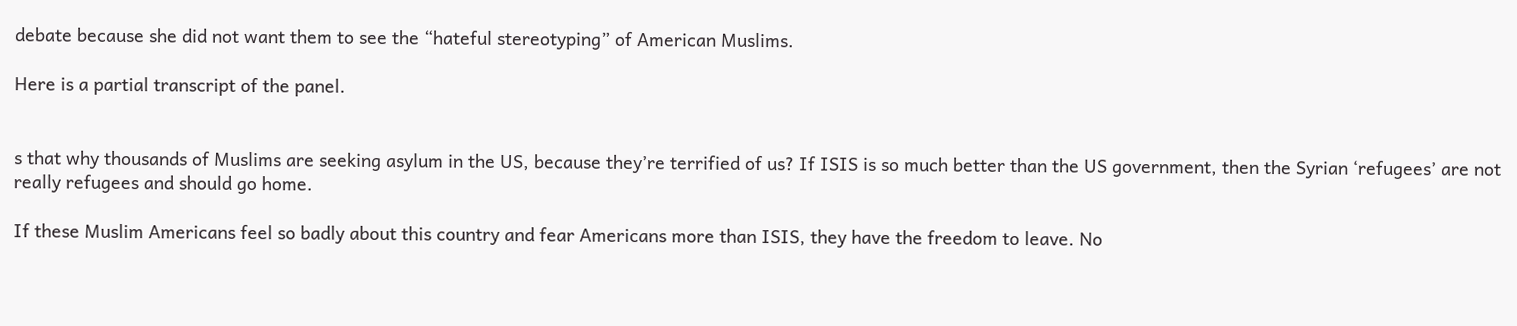debate because she did not want them to see the “hateful stereotyping” of American Muslims.

Here is a partial transcript of the panel.


s that why thousands of Muslims are seeking asylum in the US, because they’re terrified of us? If ISIS is so much better than the US government, then the Syrian ‘refugees’ are not really refugees and should go home.

If these Muslim Americans feel so badly about this country and fear Americans more than ISIS, they have the freedom to leave. No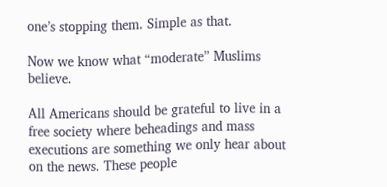one’s stopping them. Simple as that.

Now we know what “moderate” Muslims believe.

All Americans should be grateful to live in a free society where beheadings and mass executions are something we only hear about on the news. These people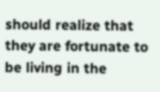should realize that they are fortunate to be living in the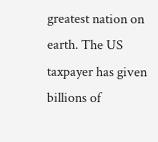greatest nation on earth. The US taxpayer has given billions of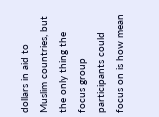dollars in aid to Muslim countries, but the only thing the focus group participants could focus on is how mean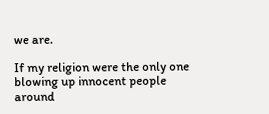we are.

If my religion were the only one blowing up innocent people around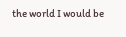the world I would be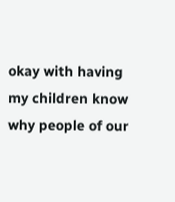okay with having my children know why people of our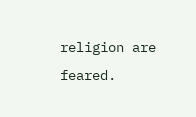religion are feared.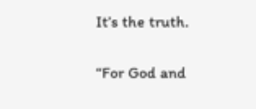It’s the truth.

“For God and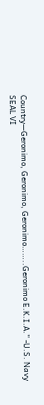Country—Geronimo, Geronimo, Geronimo……..Geronimo E.K.I.A.” -U.S. Navy SEAL VI